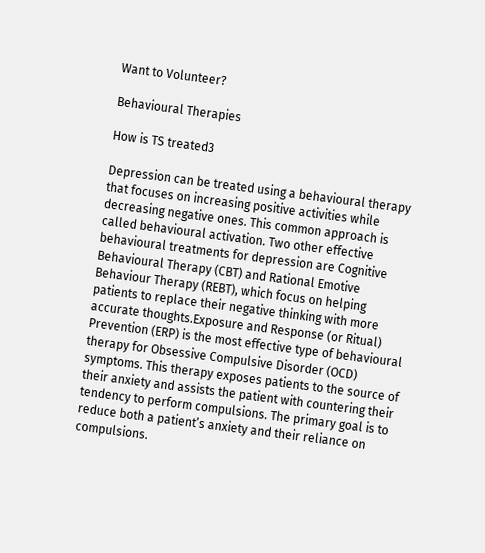Want to Volunteer?

Behavioural Therapies

How is TS treated3

Depression can be treated using a behavioural therapy that focuses on increasing positive activities while decreasing negative ones. This common approach is called behavioural activation. Two other effective behavioural treatments for depression are Cognitive Behavioural Therapy (CBT) and Rational Emotive Behaviour Therapy (REBT), which focus on helping patients to replace their negative thinking with more accurate thoughts.Exposure and Response (or Ritual) Prevention (ERP) is the most effective type of behavioural therapy for Obsessive Compulsive Disorder (OCD) symptoms. This therapy exposes patients to the source of their anxiety and assists the patient with countering their tendency to perform compulsions. The primary goal is to reduce both a patient’s anxiety and their reliance on compulsions.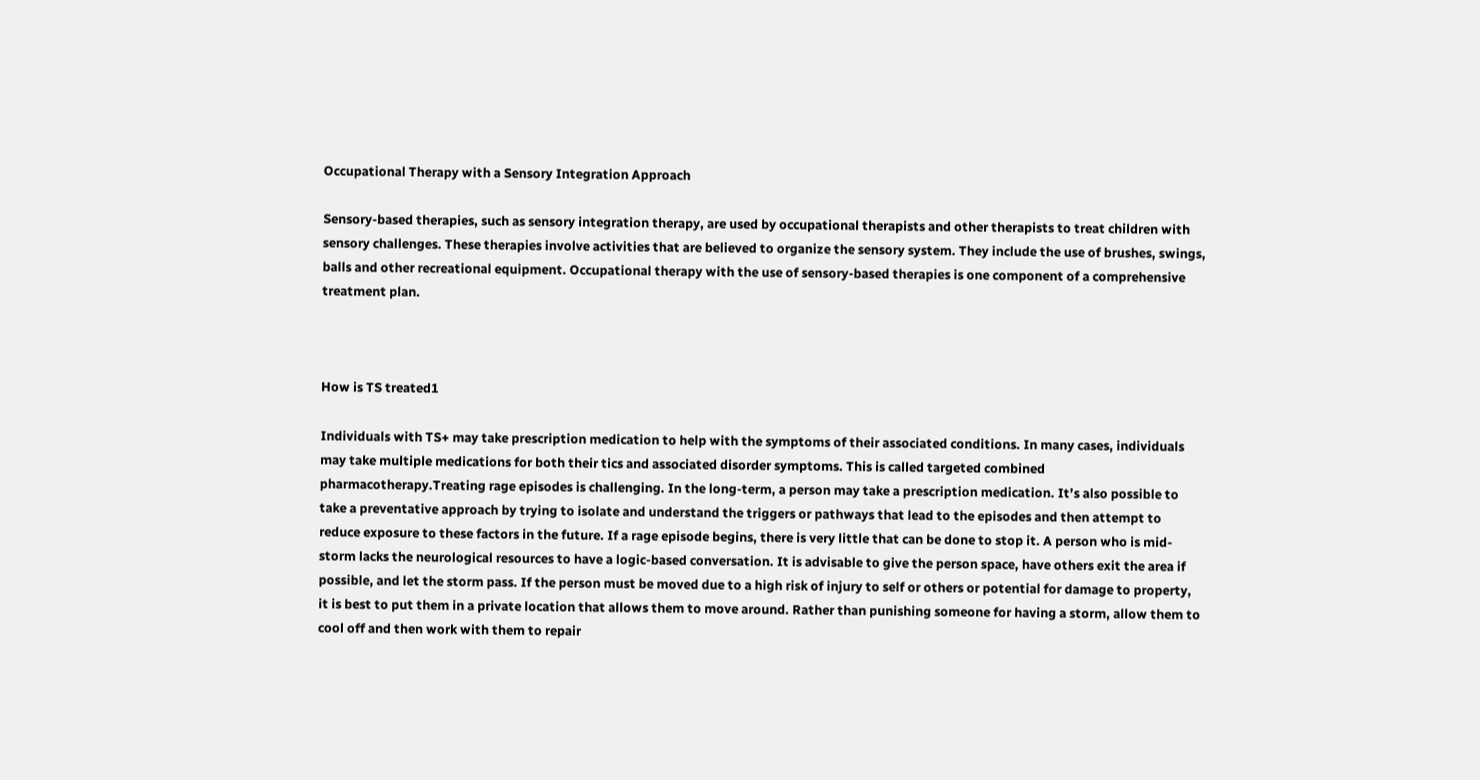Occupational Therapy with a Sensory Integration Approach

Sensory-based therapies, such as sensory integration therapy, are used by occupational therapists and other therapists to treat children with sensory challenges. These therapies involve activities that are believed to organize the sensory system. They include the use of brushes, swings, balls and other recreational equipment. Occupational therapy with the use of sensory-based therapies is one component of a comprehensive treatment plan.



How is TS treated1

Individuals with TS+ may take prescription medication to help with the symptoms of their associated conditions. In many cases, individuals may take multiple medications for both their tics and associated disorder symptoms. This is called targeted combined pharmacotherapy.Treating rage episodes is challenging. In the long-term, a person may take a prescription medication. It’s also possible to take a preventative approach by trying to isolate and understand the triggers or pathways that lead to the episodes and then attempt to reduce exposure to these factors in the future. If a rage episode begins, there is very little that can be done to stop it. A person who is mid-storm lacks the neurological resources to have a logic-based conversation. It is advisable to give the person space, have others exit the area if possible, and let the storm pass. If the person must be moved due to a high risk of injury to self or others or potential for damage to property, it is best to put them in a private location that allows them to move around. Rather than punishing someone for having a storm, allow them to cool off and then work with them to repair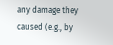any damage they caused (e.g., by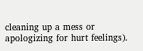cleaning up a mess or apologizing for hurt feelings).